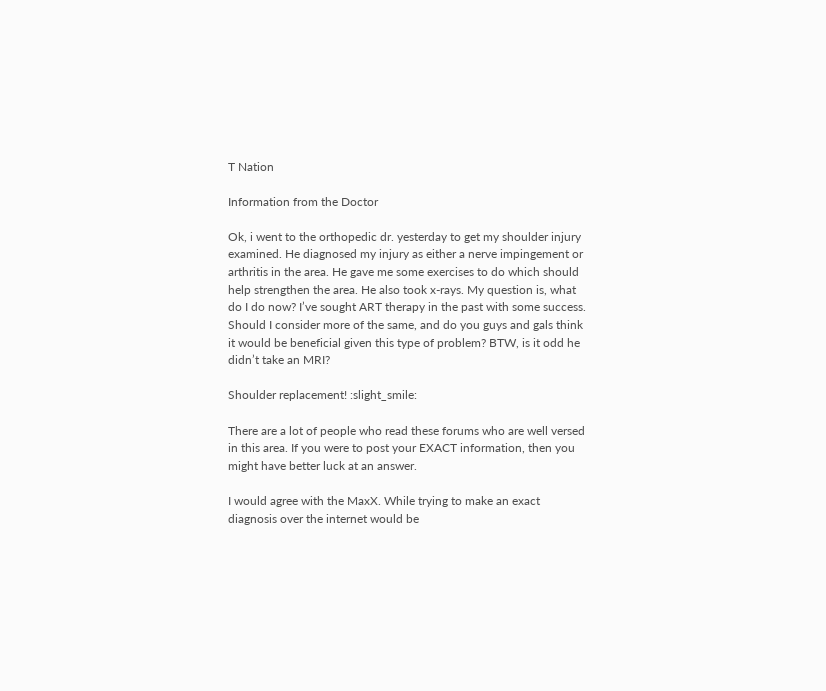T Nation

Information from the Doctor

Ok, i went to the orthopedic dr. yesterday to get my shoulder injury examined. He diagnosed my injury as either a nerve impingement or arthritis in the area. He gave me some exercises to do which should help strengthen the area. He also took x-rays. My question is, what do I do now? I’ve sought ART therapy in the past with some success. Should I consider more of the same, and do you guys and gals think it would be beneficial given this type of problem? BTW, is it odd he didn’t take an MRI?

Shoulder replacement! :slight_smile:

There are a lot of people who read these forums who are well versed in this area. If you were to post your EXACT information, then you might have better luck at an answer.

I would agree with the MaxX. While trying to make an exact diagnosis over the internet would be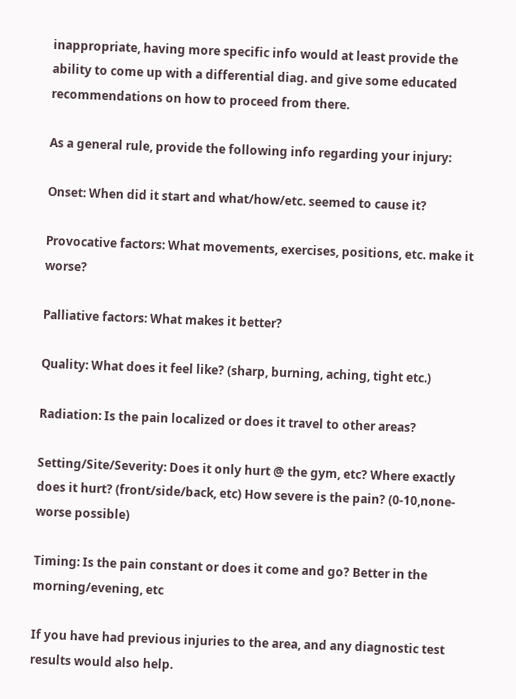inappropriate, having more specific info would at least provide the ability to come up with a differential diag. and give some educated recommendations on how to proceed from there.

As a general rule, provide the following info regarding your injury:

Onset: When did it start and what/how/etc. seemed to cause it?

Provocative factors: What movements, exercises, positions, etc. make it worse?

Palliative factors: What makes it better?

Quality: What does it feel like? (sharp, burning, aching, tight etc.)

Radiation: Is the pain localized or does it travel to other areas?

Setting/Site/Severity: Does it only hurt @ the gym, etc? Where exactly does it hurt? (front/side/back, etc) How severe is the pain? (0-10,none-worse possible)

Timing: Is the pain constant or does it come and go? Better in the morning/evening, etc

If you have had previous injuries to the area, and any diagnostic test results would also help.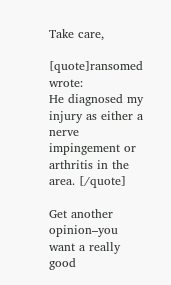Take care,

[quote]ransomed wrote:
He diagnosed my injury as either a nerve impingement or arthritis in the area. [/quote]

Get another opinion–you want a really good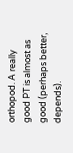orthopod. A really good PT is almost as good (perhaps better, depends).